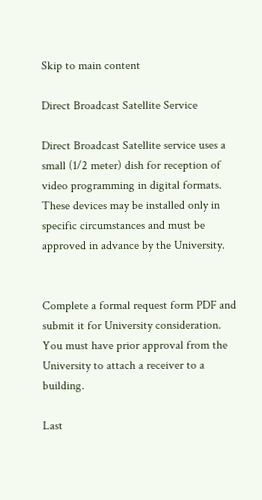Skip to main content

Direct Broadcast Satellite Service

Direct Broadcast Satellite service uses a small (1/2 meter) dish for reception of video programming in digital formats. These devices may be installed only in specific circumstances and must be approved in advance by the University.


Complete a formal request form PDF and submit it for University consideration. You must have prior approval from the University to attach a receiver to a building.

Last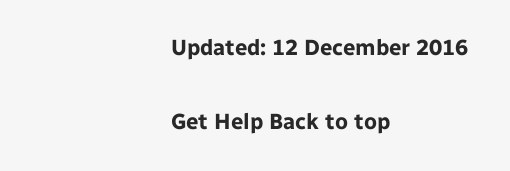Updated: 12 December 2016

Get Help Back to top